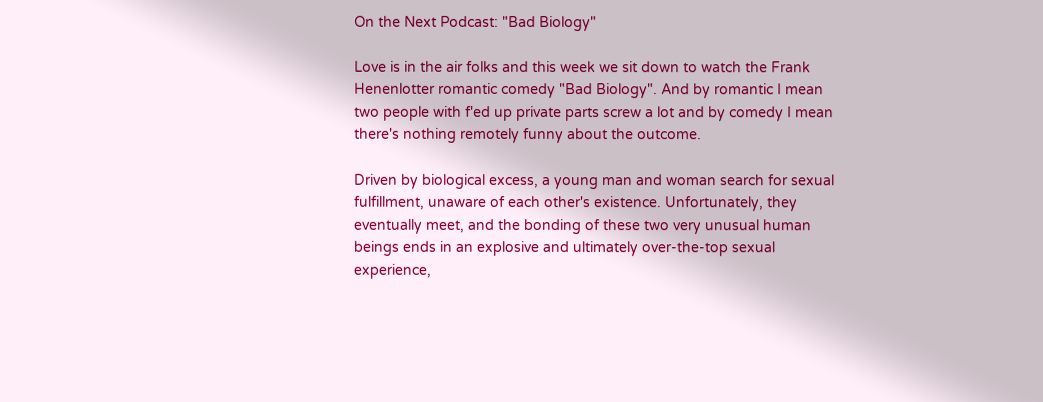On the Next Podcast: "Bad Biology"

Love is in the air folks and this week we sit down to watch the Frank Henenlotter romantic comedy "Bad Biology". And by romantic I mean two people with f'ed up private parts screw a lot and by comedy I mean there's nothing remotely funny about the outcome.

Driven by biological excess, a young man and woman search for sexual fulfillment, unaware of each other's existence. Unfortunately, they eventually meet, and the bonding of these two very unusual human beings ends in an explosive and ultimately over-the-top sexual experience,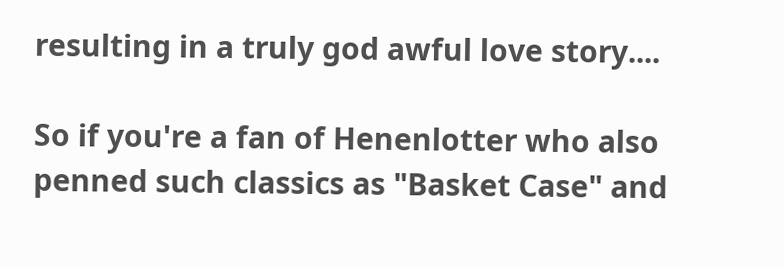resulting in a truly god awful love story....

So if you're a fan of Henenlotter who also penned such classics as "Basket Case" and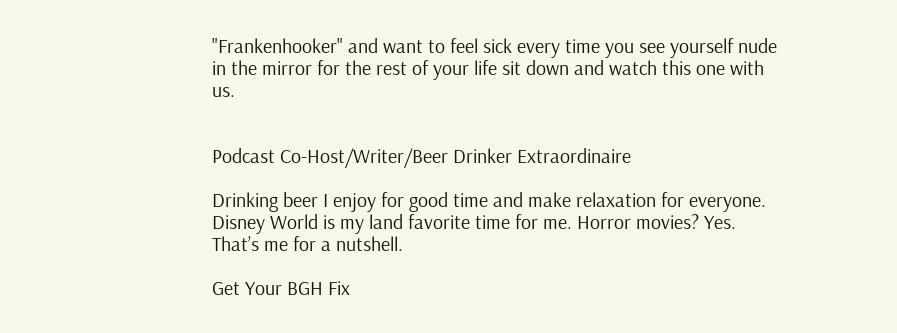"Frankenhooker" and want to feel sick every time you see yourself nude in the mirror for the rest of your life sit down and watch this one with us.


Podcast Co-Host/Writer/Beer Drinker Extraordinaire

Drinking beer I enjoy for good time and make relaxation for everyone. Disney World is my land favorite time for me. Horror movies? Yes. That’s me for a nutshell.

Get Your BGH Fix